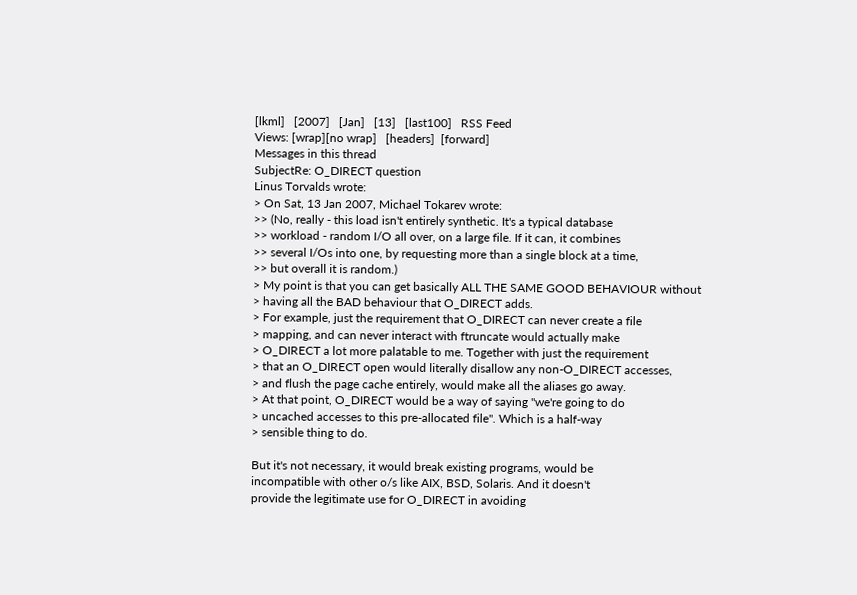[lkml]   [2007]   [Jan]   [13]   [last100]   RSS Feed
Views: [wrap][no wrap]   [headers]  [forward]
Messages in this thread
SubjectRe: O_DIRECT question
Linus Torvalds wrote:
> On Sat, 13 Jan 2007, Michael Tokarev wrote:
>> (No, really - this load isn't entirely synthetic. It's a typical database
>> workload - random I/O all over, on a large file. If it can, it combines
>> several I/Os into one, by requesting more than a single block at a time,
>> but overall it is random.)
> My point is that you can get basically ALL THE SAME GOOD BEHAVIOUR without
> having all the BAD behaviour that O_DIRECT adds.
> For example, just the requirement that O_DIRECT can never create a file
> mapping, and can never interact with ftruncate would actually make
> O_DIRECT a lot more palatable to me. Together with just the requirement
> that an O_DIRECT open would literally disallow any non-O_DIRECT accesses,
> and flush the page cache entirely, would make all the aliases go away.
> At that point, O_DIRECT would be a way of saying "we're going to do
> uncached accesses to this pre-allocated file". Which is a half-way
> sensible thing to do.

But it's not necessary, it would break existing programs, would be
incompatible with other o/s like AIX, BSD, Solaris. And it doesn't
provide the legitimate use for O_DIRECT in avoiding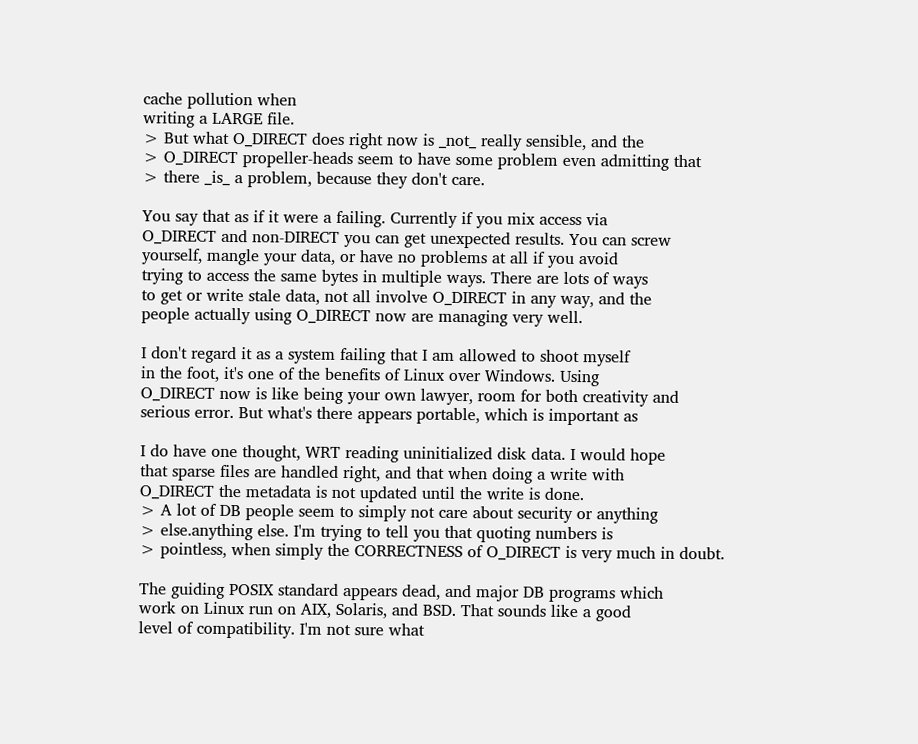cache pollution when
writing a LARGE file.
> But what O_DIRECT does right now is _not_ really sensible, and the
> O_DIRECT propeller-heads seem to have some problem even admitting that
> there _is_ a problem, because they don't care.

You say that as if it were a failing. Currently if you mix access via
O_DIRECT and non-DIRECT you can get unexpected results. You can screw
yourself, mangle your data, or have no problems at all if you avoid
trying to access the same bytes in multiple ways. There are lots of ways
to get or write stale data, not all involve O_DIRECT in any way, and the
people actually using O_DIRECT now are managing very well.

I don't regard it as a system failing that I am allowed to shoot myself
in the foot, it's one of the benefits of Linux over Windows. Using
O_DIRECT now is like being your own lawyer, room for both creativity and
serious error. But what's there appears portable, which is important as

I do have one thought, WRT reading uninitialized disk data. I would hope
that sparse files are handled right, and that when doing a write with
O_DIRECT the metadata is not updated until the write is done.
> A lot of DB people seem to simply not care about security or anything
> else.anything else. I'm trying to tell you that quoting numbers is
> pointless, when simply the CORRECTNESS of O_DIRECT is very much in doubt.

The guiding POSIX standard appears dead, and major DB programs which
work on Linux run on AIX, Solaris, and BSD. That sounds like a good
level of compatibility. I'm not sure what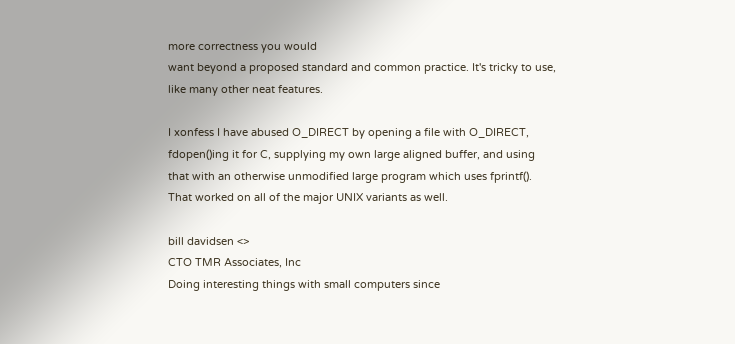more correctness you would
want beyond a proposed standard and common practice. It's tricky to use,
like many other neat features.

I xonfess I have abused O_DIRECT by opening a file with O_DIRECT,
fdopen()ing it for C, supplying my own large aligned buffer, and using
that with an otherwise unmodified large program which uses fprintf().
That worked on all of the major UNIX variants as well.

bill davidsen <>
CTO TMR Associates, Inc
Doing interesting things with small computers since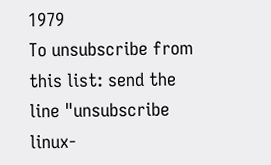1979
To unsubscribe from this list: send the line "unsubscribe linux-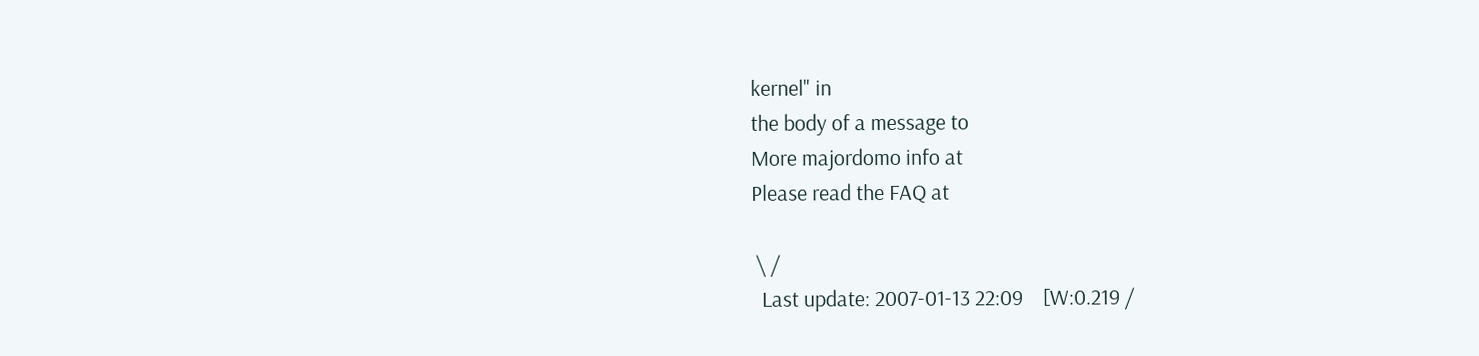kernel" in
the body of a message to
More majordomo info at
Please read the FAQ at

 \ /
  Last update: 2007-01-13 22:09    [W:0.219 /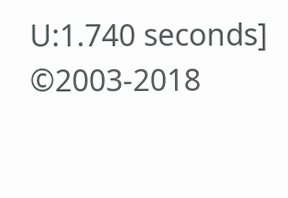U:1.740 seconds]
©2003-2018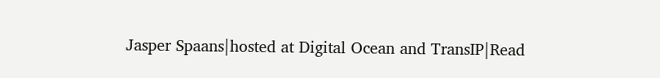Jasper Spaans|hosted at Digital Ocean and TransIP|Read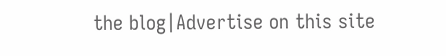the blog|Advertise on this site